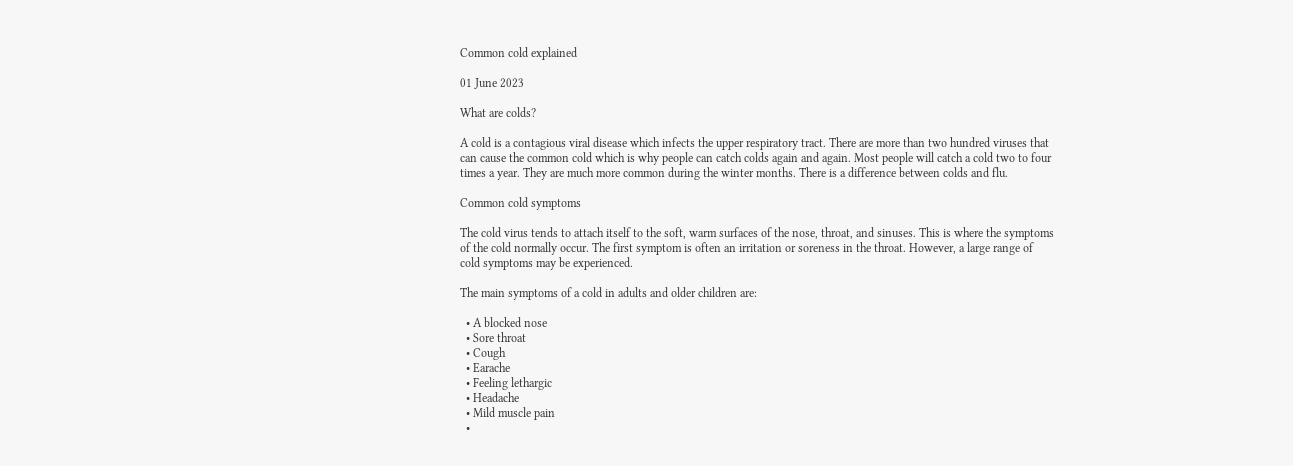Common cold explained

01 June 2023

What are colds?

A cold is a contagious viral disease which infects the upper respiratory tract. There are more than two hundred viruses that can cause the common cold which is why people can catch colds again and again. Most people will catch a cold two to four times a year. They are much more common during the winter months. There is a difference between colds and flu.

Common cold symptoms

The cold virus tends to attach itself to the soft, warm surfaces of the nose, throat, and sinuses. This is where the symptoms of the cold normally occur. The first symptom is often an irritation or soreness in the throat. However, a large range of cold symptoms may be experienced.

The main symptoms of a cold in adults and older children are:

  • A blocked nose
  • Sore throat
  • Cough
  • Earache
  • Feeling lethargic
  • Headache
  • Mild muscle pain
  •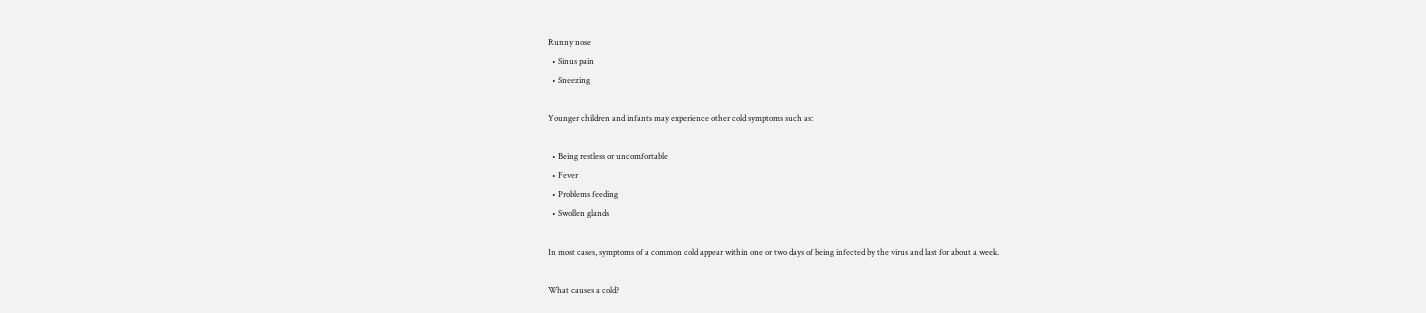Runny nose
  • Sinus pain
  • Sneezing

Younger children and infants may experience other cold symptoms such as:

  • Being restless or uncomfortable
  • Fever
  • Problems feeding
  • Swollen glands

In most cases, symptoms of a common cold appear within one or two days of being infected by the virus and last for about a week.

What causes a cold?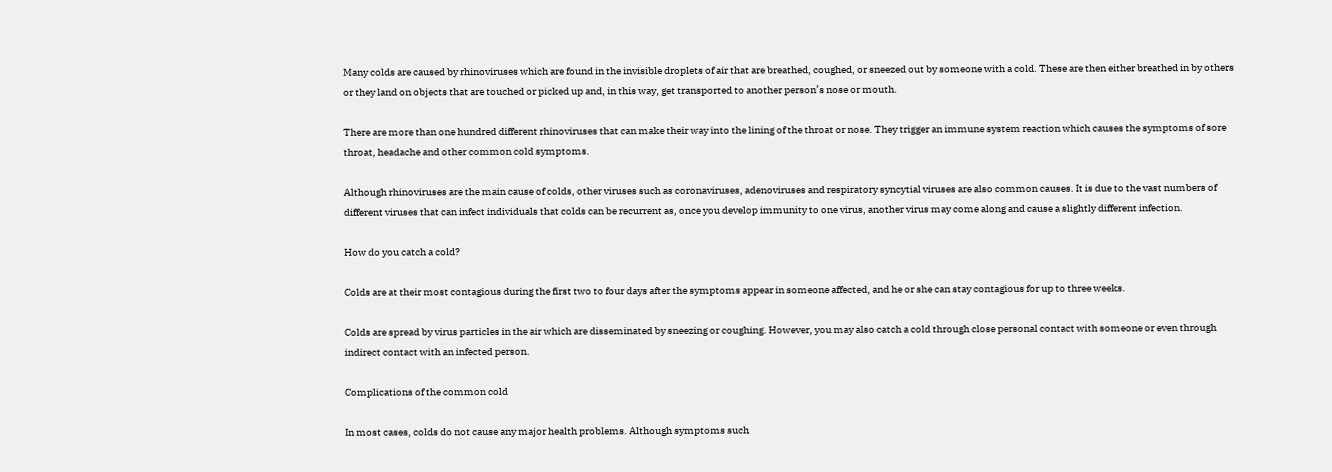Many colds are caused by rhinoviruses which are found in the invisible droplets of air that are breathed, coughed, or sneezed out by someone with a cold. These are then either breathed in by others or they land on objects that are touched or picked up and, in this way, get transported to another person’s nose or mouth.

There are more than one hundred different rhinoviruses that can make their way into the lining of the throat or nose. They trigger an immune system reaction which causes the symptoms of sore throat, headache and other common cold symptoms.

Although rhinoviruses are the main cause of colds, other viruses such as coronaviruses, adenoviruses and respiratory syncytial viruses are also common causes. It is due to the vast numbers of different viruses that can infect individuals that colds can be recurrent as, once you develop immunity to one virus, another virus may come along and cause a slightly different infection.

How do you catch a cold?

Colds are at their most contagious during the first two to four days after the symptoms appear in someone affected, and he or she can stay contagious for up to three weeks.

Colds are spread by virus particles in the air which are disseminated by sneezing or coughing. However, you may also catch a cold through close personal contact with someone or even through indirect contact with an infected person.

Complications of the common cold

In most cases, colds do not cause any major health problems. Although symptoms such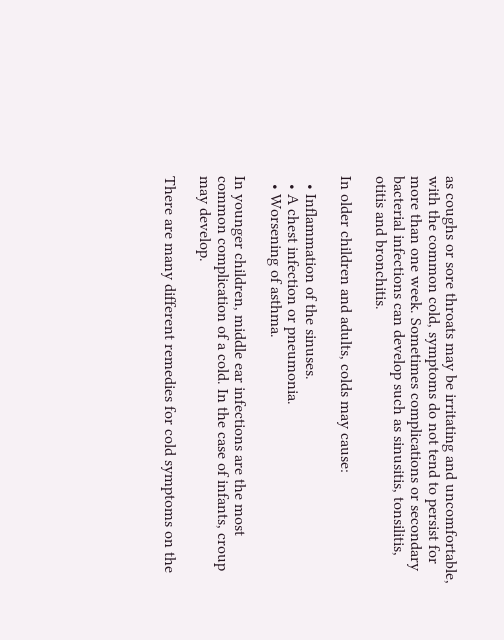as coughs or sore throats may be irritating and uncomfortable, with the common cold, symptoms do not tend to persist for more than one week. Sometimes complications or secondary bacterial infections can develop such as sinusitis, tonsilitis, otitis and bronchitis.

In older children and adults, colds may cause:

  • Inflammation of the sinuses.
  • A chest infection or pneumonia.
  • Worsening of asthma.

In younger children, middle ear infections are the most common complication of a cold. In the case of infants, croup may develop.

There are many different remedies for cold symptoms on the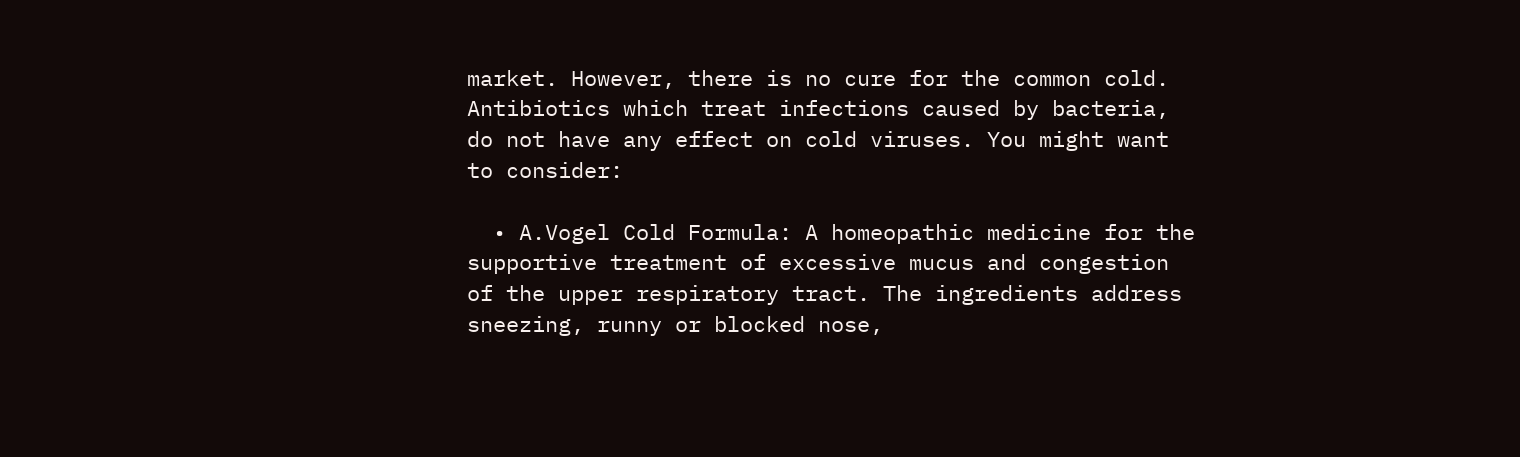market. However, there is no cure for the common cold. Antibiotics which treat infections caused by bacteria, do not have any effect on cold viruses. You might want to consider:

  • A.Vogel Cold Formula: A homeopathic medicine for the supportive treatment of excessive mucus and congestion of the upper respiratory tract. The ingredients address sneezing, runny or blocked nose,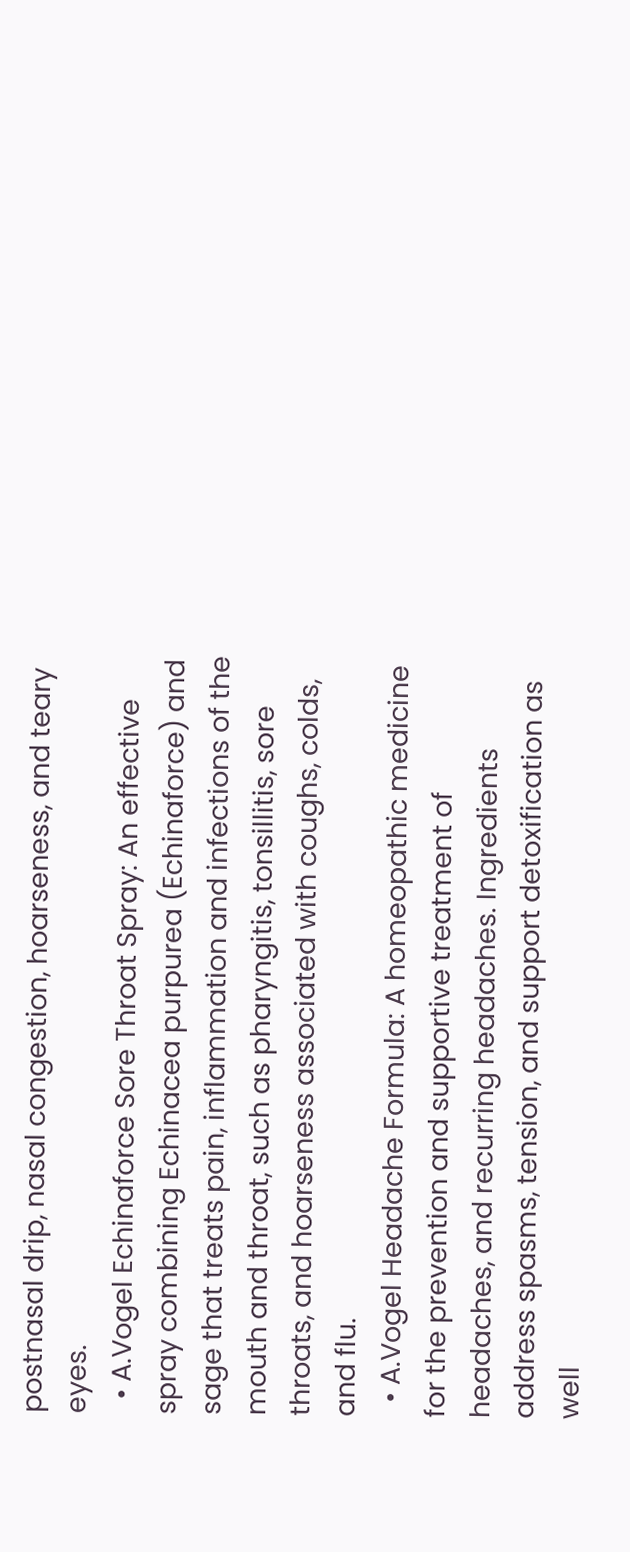postnasal drip, nasal congestion, hoarseness, and teary eyes.
  • A.Vogel Echinaforce Sore Throat Spray: An effective spray combining Echinacea purpurea (Echinaforce) and sage that treats pain, inflammation and infections of the mouth and throat, such as pharyngitis, tonsillitis, sore throats, and hoarseness associated with coughs, colds, and flu.
  • A.Vogel Headache Formula: A homeopathic medicine for the prevention and supportive treatment of headaches, and recurring headaches. Ingredients address spasms, tension, and support detoxification as well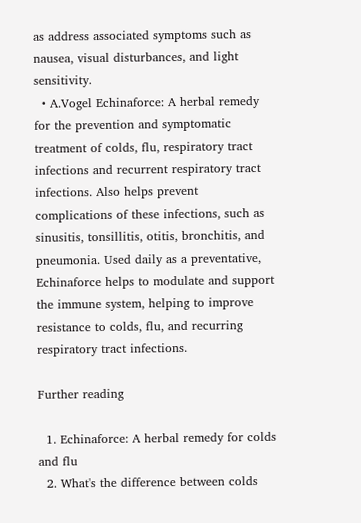as address associated symptoms such as nausea, visual disturbances, and light sensitivity.
  • A.Vogel Echinaforce: A herbal remedy for the prevention and symptomatic treatment of colds, flu, respiratory tract infections and recurrent respiratory tract infections. Also helps prevent complications of these infections, such as sinusitis, tonsillitis, otitis, bronchitis, and pneumonia. Used daily as a preventative, Echinaforce helps to modulate and support the immune system, helping to improve resistance to colds, flu, and recurring respiratory tract infections.

Further reading

  1. Echinaforce: A herbal remedy for colds and flu
  2. What's the difference between colds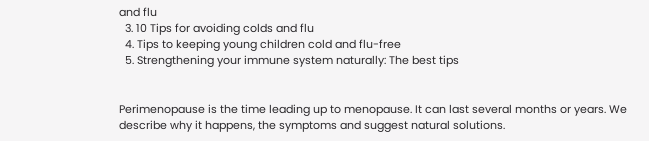and flu
  3. 10 Tips for avoiding colds and flu
  4. Tips to keeping young children cold and flu-free
  5. Strengthening your immune system naturally: The best tips


Perimenopause is the time leading up to menopause. It can last several months or years. We describe why it happens, the symptoms and suggest natural solutions.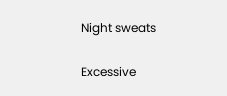Night sweats

Excessive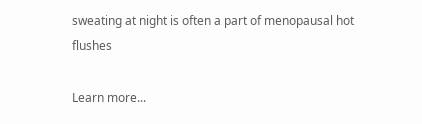sweating at night is often a part of menopausal hot flushes

Learn more...